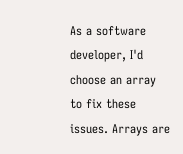As a software developer, I'd choose an array to fix these issues. Arrays are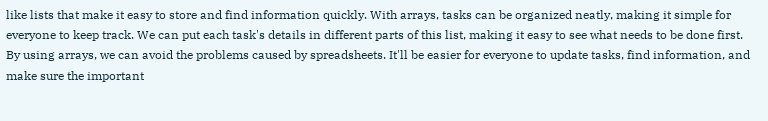like lists that make it easy to store and find information quickly. With arrays, tasks can be organized neatly, making it simple for everyone to keep track. We can put each task's details in different parts of this list, making it easy to see what needs to be done first. By using arrays, we can avoid the problems caused by spreadsheets. It'll be easier for everyone to update tasks, find information, and make sure the important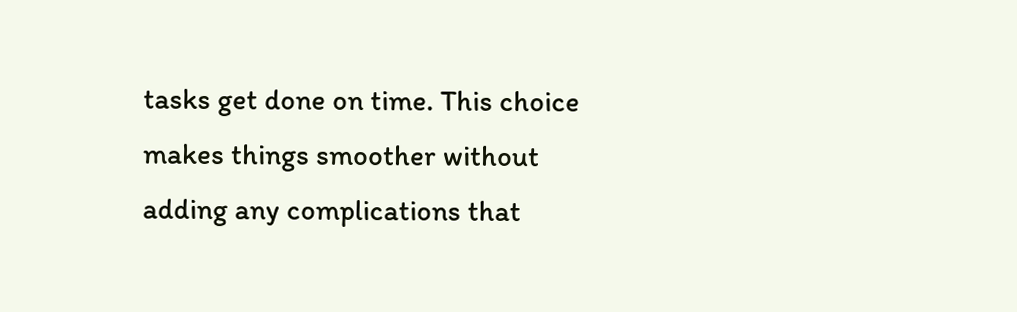tasks get done on time. This choice makes things smoother without adding any complications that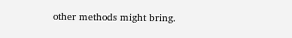other methods might bring.